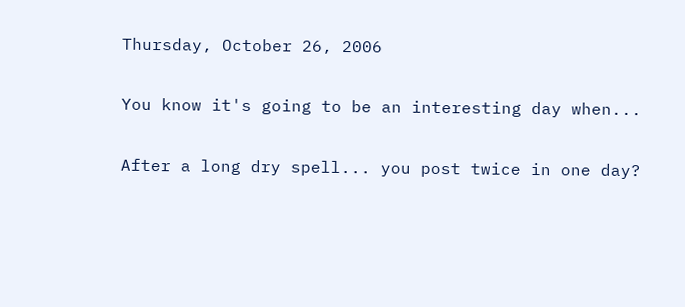Thursday, October 26, 2006

You know it's going to be an interesting day when...

After a long dry spell... you post twice in one day?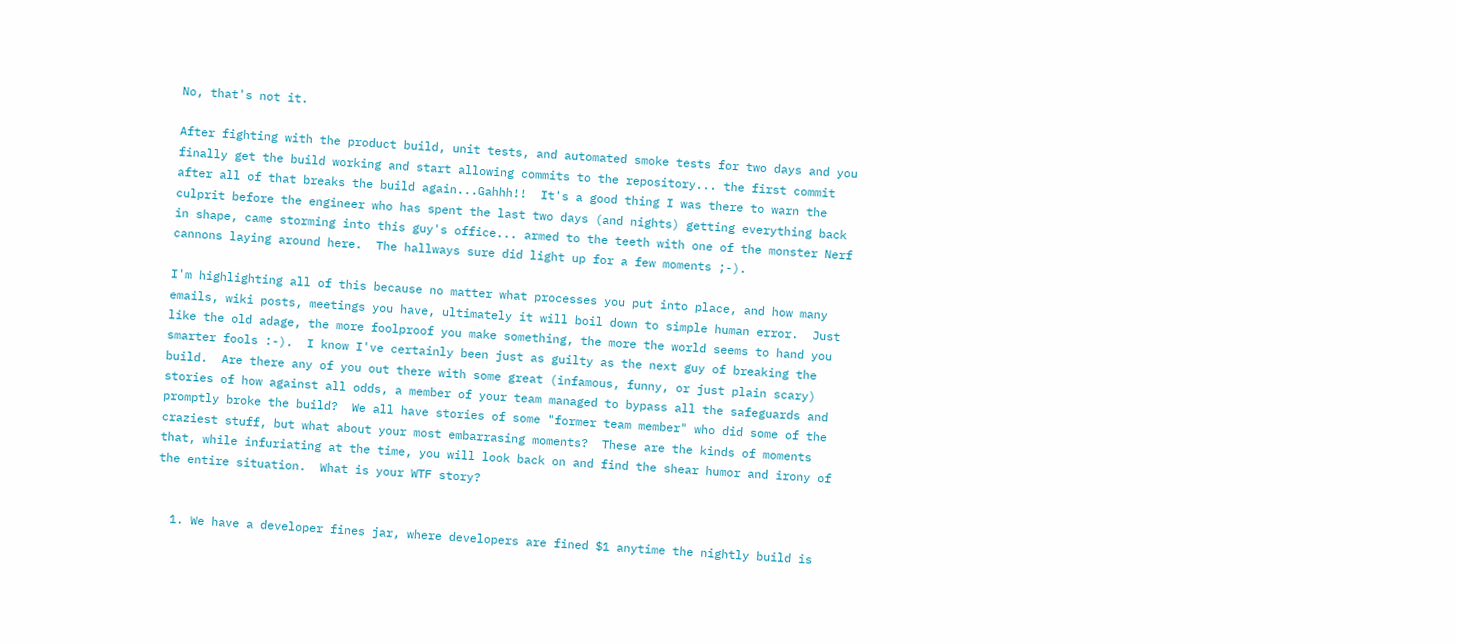No, that's not it.

After fighting with the product build, unit tests, and automated smoke tests for two days and you finally get the build working and start allowing commits to the repository... the first commit after all of that breaks the build again...Gahhh!!  It's a good thing I was there to warn the culprit before the engineer who has spent the last two days (and nights) getting everything back in shape, came storming into this guy's office... armed to the teeth with one of the monster Nerf cannons laying around here.  The hallways sure did light up for a few moments ;-).

I'm highlighting all of this because no matter what processes you put into place, and how many emails, wiki posts, meetings you have, ultimately it will boil down to simple human error.  Just like the old adage, the more foolproof you make something, the more the world seems to hand you smarter fools :-).  I know I've certainly been just as guilty as the next guy of breaking the build.  Are there any of you out there with some great (infamous, funny, or just plain scary) stories of how against all odds, a member of your team managed to bypass all the safeguards and promptly broke the build?  We all have stories of some "former team member" who did some of the craziest stuff, but what about your most embarrasing moments?  These are the kinds of moments that, while infuriating at the time, you will look back on and find the shear humor and irony of the entire situation.  What is your WTF story?


  1. We have a developer fines jar, where developers are fined $1 anytime the nightly build is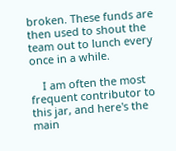broken. These funds are then used to shout the team out to lunch every once in a while.

    I am often the most frequent contributor to this jar, and here's the main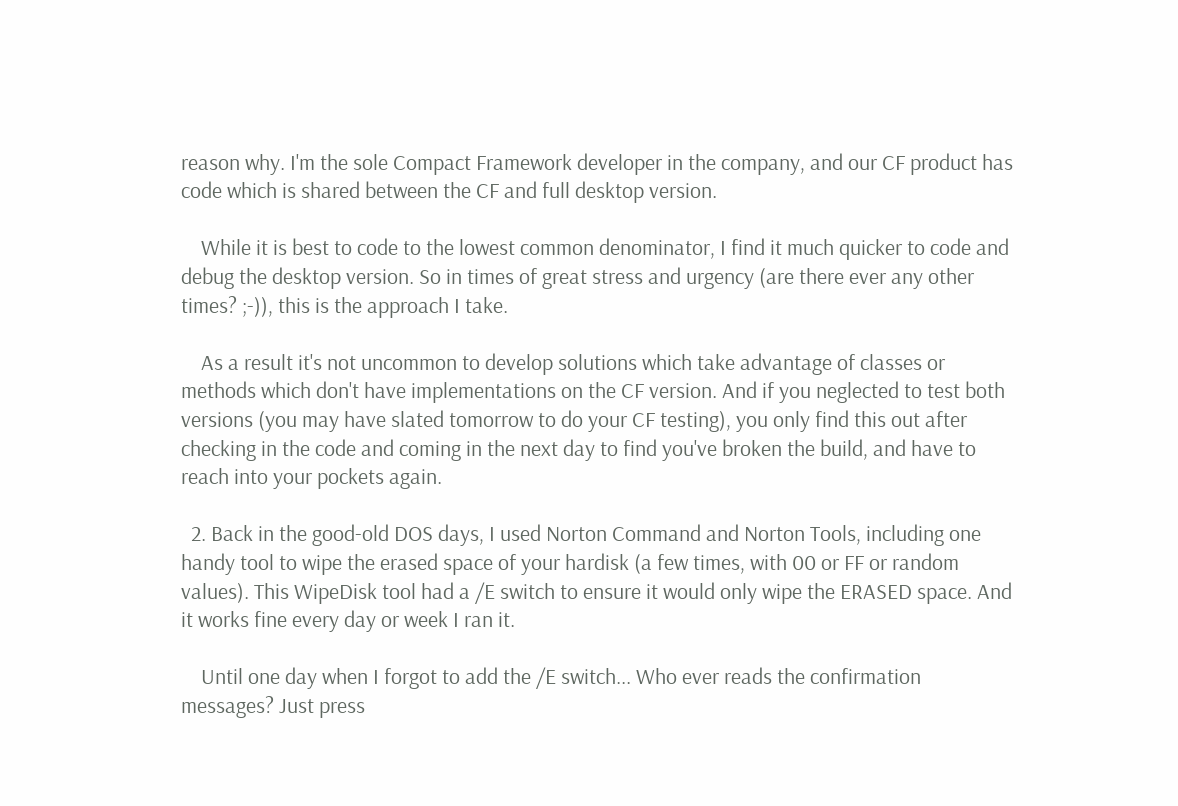reason why. I'm the sole Compact Framework developer in the company, and our CF product has code which is shared between the CF and full desktop version.

    While it is best to code to the lowest common denominator, I find it much quicker to code and debug the desktop version. So in times of great stress and urgency (are there ever any other times? ;-)), this is the approach I take.

    As a result it's not uncommon to develop solutions which take advantage of classes or methods which don't have implementations on the CF version. And if you neglected to test both versions (you may have slated tomorrow to do your CF testing), you only find this out after checking in the code and coming in the next day to find you've broken the build, and have to reach into your pockets again.

  2. Back in the good-old DOS days, I used Norton Command and Norton Tools, including one handy tool to wipe the erased space of your hardisk (a few times, with 00 or FF or random values). This WipeDisk tool had a /E switch to ensure it would only wipe the ERASED space. And it works fine every day or week I ran it.

    Until one day when I forgot to add the /E switch... Who ever reads the confirmation messages? Just press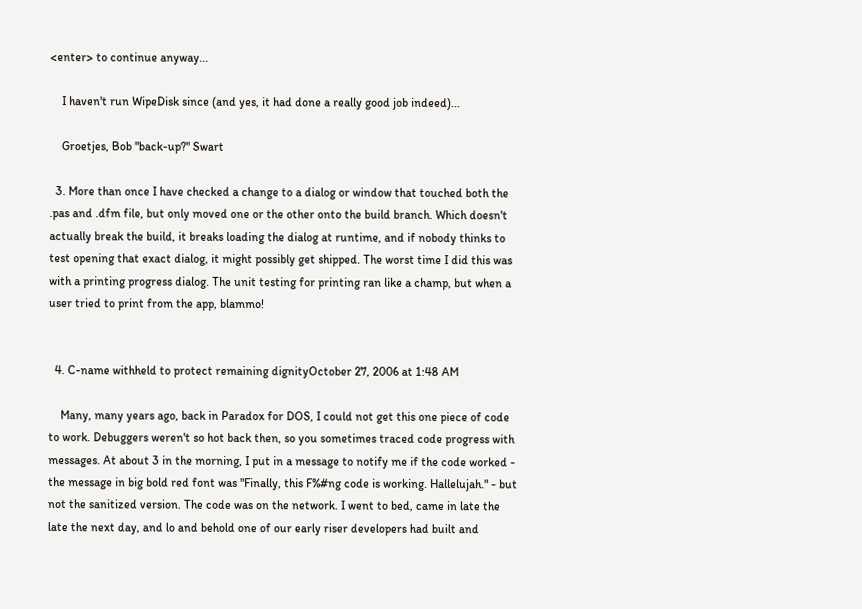<enter> to continue anyway...

    I haven't run WipeDisk since (and yes, it had done a really good job indeed)...

    Groetjes, Bob "back-up?" Swart

  3. More than once I have checked a change to a dialog or window that touched both the .pas and .dfm file, but only moved one or the other onto the build branch. Which doesn't actually break the build, it breaks loading the dialog at runtime, and if nobody thinks to test opening that exact dialog, it might possibly get shipped. The worst time I did this was with a printing progress dialog. The unit testing for printing ran like a champ, but when a user tried to print from the app, blammo!


  4. C-name withheld to protect remaining dignityOctober 27, 2006 at 1:48 AM

    Many, many years ago, back in Paradox for DOS, I could not get this one piece of code to work. Debuggers weren't so hot back then, so you sometimes traced code progress with messages. At about 3 in the morning, I put in a message to notify me if the code worked - the message in big bold red font was "Finally, this F%#ng code is working. Hallelujah." - but not the sanitized version. The code was on the network. I went to bed, came in late the late the next day, and lo and behold one of our early riser developers had built and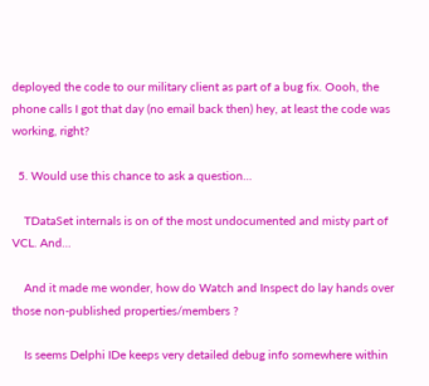deployed the code to our military client as part of a bug fix. Oooh, the phone calls I got that day (no email back then) hey, at least the code was working, right?

  5. Would use this chance to ask a question...

    TDataSet internals is on of the most undocumented and misty part of VCL. And...

    And it made me wonder, how do Watch and Inspect do lay hands over those non-published properties/members ?

    Is seems Delphi IDe keeps very detailed debug info somewhere within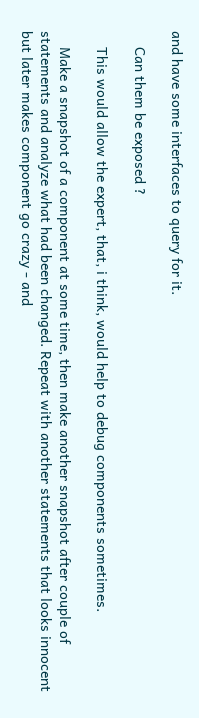and have some interfaces to query for it.

    Can them be exposed ?

    This would allow the expert, that, i think, would help to debug components sometimes.

    Make a snapshot of a component at some time, then make another snapshot after couple of statements and analyze what had been changed. Repeat with another statements that looks innocent but later makes component go crazy - and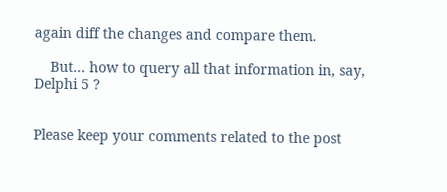again diff the changes and compare them.

    But... how to query all that information in, say, Delphi 5 ?


Please keep your comments related to the post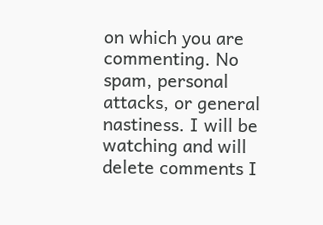on which you are commenting. No spam, personal attacks, or general nastiness. I will be watching and will delete comments I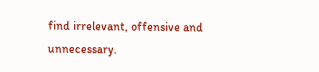find irrelevant, offensive and unnecessary.